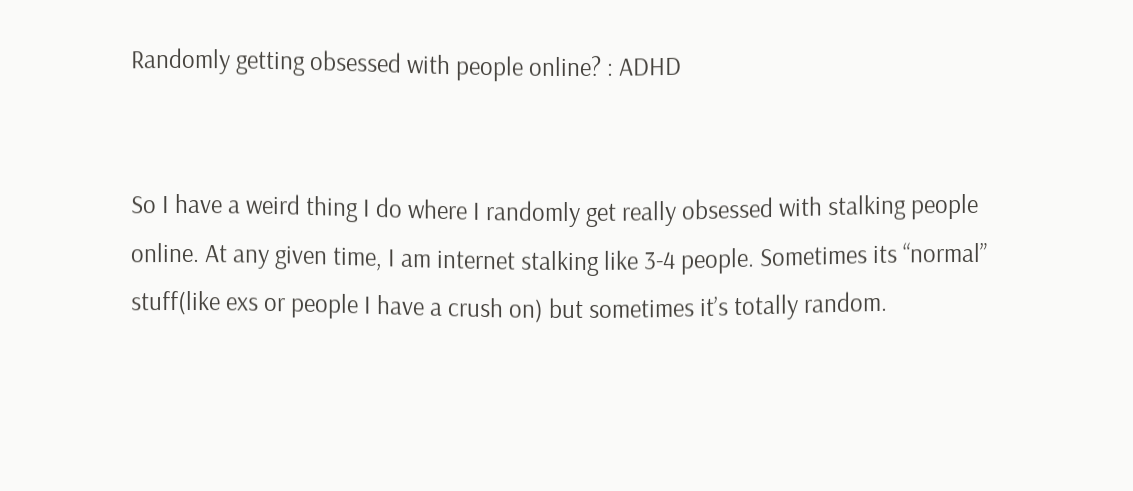Randomly getting obsessed with people online? : ADHD


So I have a weird thing I do where I randomly get really obsessed with stalking people online. At any given time, I am internet stalking like 3-4 people. Sometimes its “normal” stuff(like exs or people I have a crush on) but sometimes it’s totally random.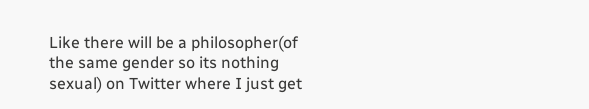Like there will be a philosopher(of the same gender so its nothing sexual) on Twitter where I just get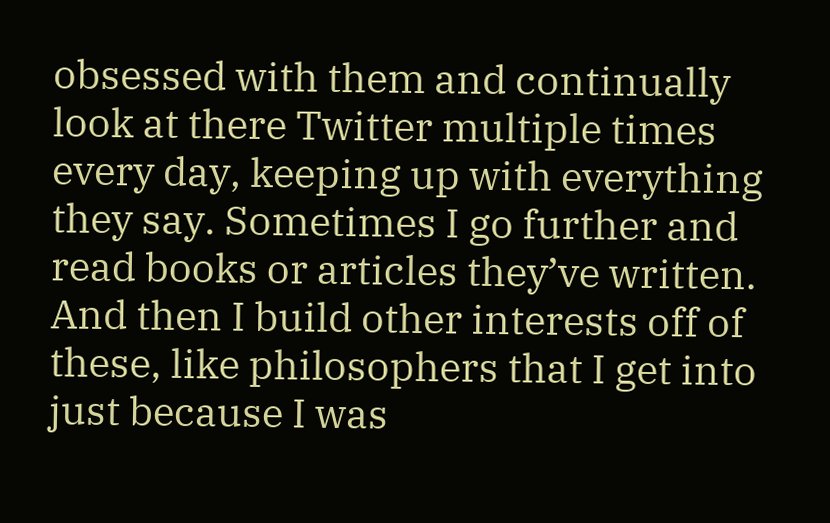obsessed with them and continually look at there Twitter multiple times every day, keeping up with everything they say. Sometimes I go further and read books or articles they’ve written. And then I build other interests off of these, like philosophers that I get into just because I was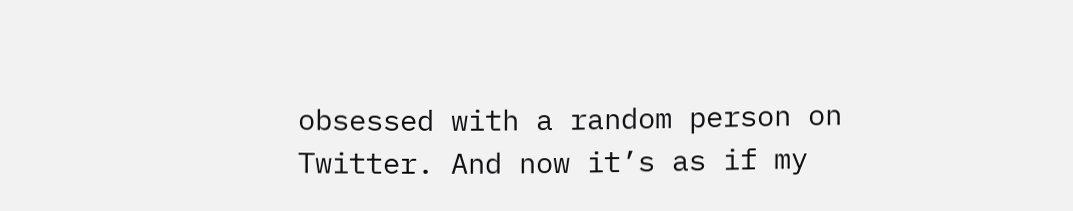obsessed with a random person on Twitter. And now it’s as if my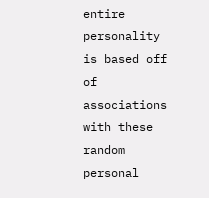entire personality is based off of associations with these random personal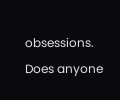obsessions. Does anyone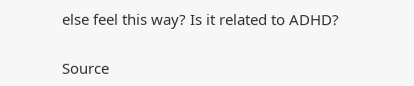else feel this way? Is it related to ADHD?

Source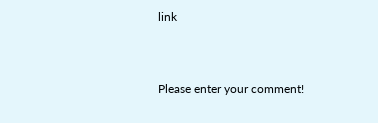link


Please enter your comment!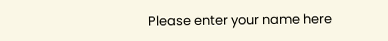Please enter your name here